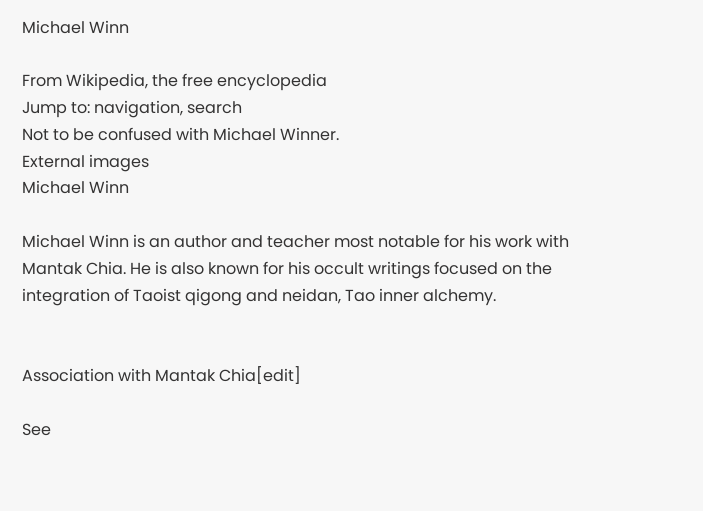Michael Winn

From Wikipedia, the free encyclopedia
Jump to: navigation, search
Not to be confused with Michael Winner.
External images
Michael Winn

Michael Winn is an author and teacher most notable for his work with Mantak Chia. He is also known for his occult writings focused on the integration of Taoist qigong and neidan, Tao inner alchemy.


Association with Mantak Chia[edit]

See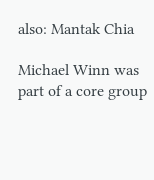also: Mantak Chia

Michael Winn was part of a core group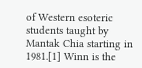of Western esoteric students taught by Mantak Chia starting in 1981.[1] Winn is the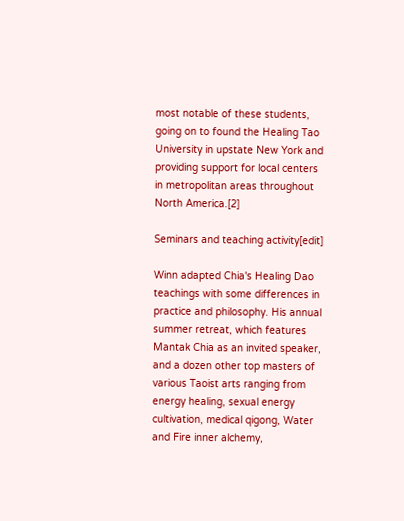most notable of these students, going on to found the Healing Tao University in upstate New York and providing support for local centers in metropolitan areas throughout North America.[2]

Seminars and teaching activity[edit]

Winn adapted Chia's Healing Dao teachings with some differences in practice and philosophy. His annual summer retreat, which features Mantak Chia as an invited speaker, and a dozen other top masters of various Taoist arts ranging from energy healing, sexual energy cultivation, medical qigong, Water and Fire inner alchemy,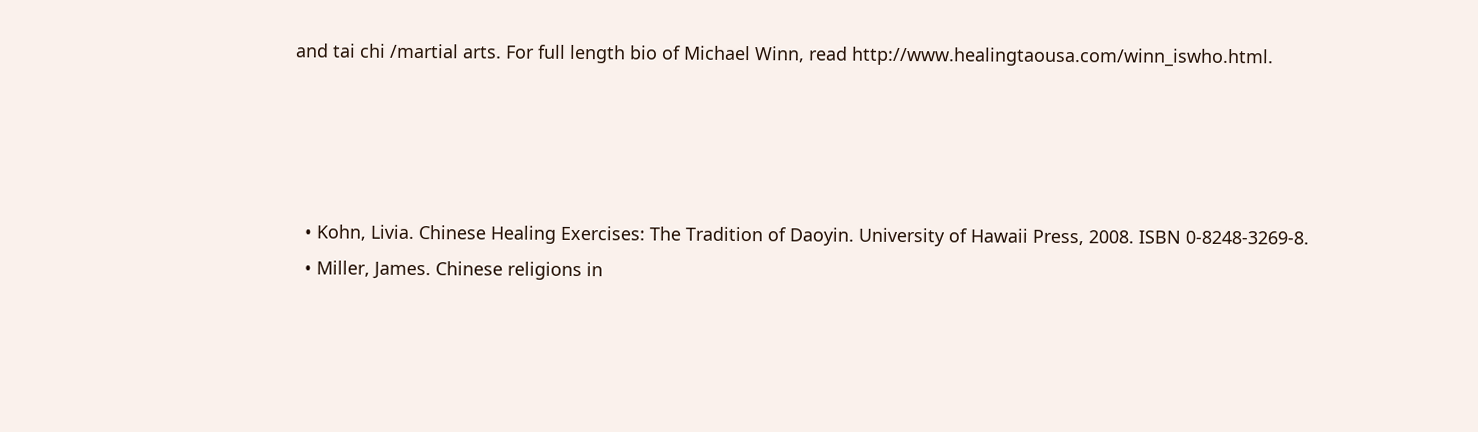and tai chi /martial arts. For full length bio of Michael Winn, read http://www.healingtaousa.com/winn_iswho.html.




  • Kohn, Livia. Chinese Healing Exercises: The Tradition of Daoyin. University of Hawaii Press, 2008. ISBN 0-8248-3269-8.
  • Miller, James. Chinese religions in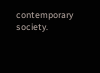contemporary society.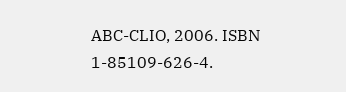ABC-CLIO, 2006. ISBN 1-85109-626-4.